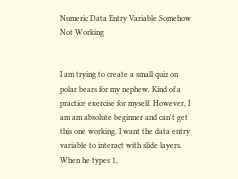Numeric Data Entry Variable Somehow Not Working


I am trying to create a small quiz on polar bears for my nephew. Kind of a practice exercise for myself. However, I am am absolute beginner and can't get this one working. I want the data entry variable to interact with slide layers. When he types 1,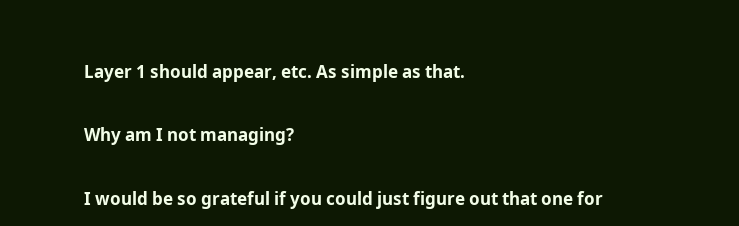Layer 1 should appear, etc. As simple as that.

Why am I not managing?

I would be so grateful if you could just figure out that one for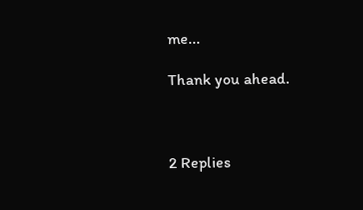me...

Thank you ahead.



2 Replies